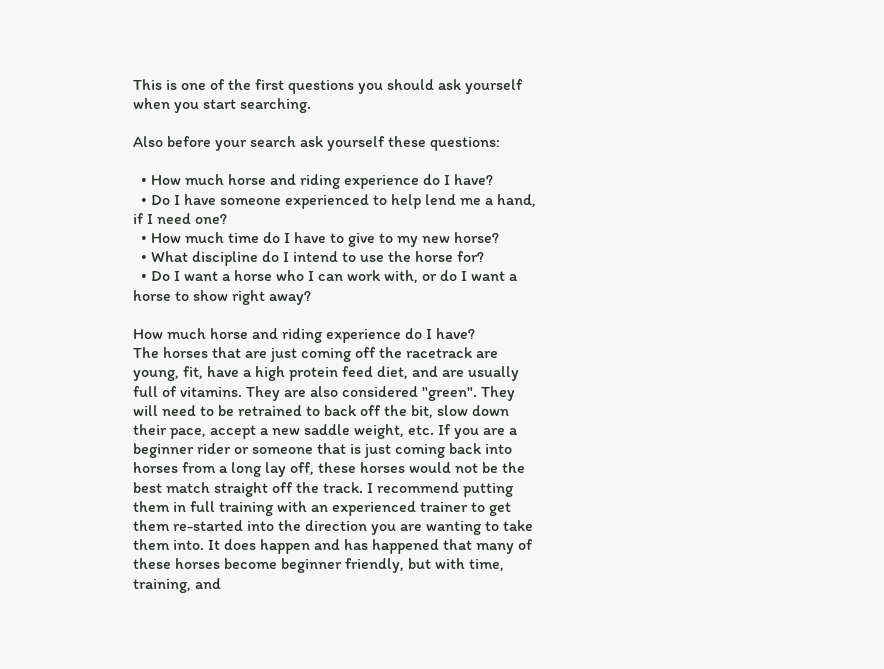This is one of the first questions you should ask yourself when you start searching.

Also before your search ask yourself these questions:

  • How much horse and riding experience do I have?
  • Do I have someone experienced to help lend me a hand, if I need one?
  • How much time do I have to give to my new horse?
  • What discipline do I intend to use the horse for?
  • Do I want a horse who I can work with, or do I want a horse to show right away?

How much horse and riding experience do I have?
The horses that are just coming off the racetrack are young, fit, have a high protein feed diet, and are usually full of vitamins. They are also considered "green". They will need to be retrained to back off the bit, slow down their pace, accept a new saddle weight, etc. If you are a beginner rider or someone that is just coming back into horses from a long lay off, these horses would not be the best match straight off the track. I recommend putting them in full training with an experienced trainer to get them re-started into the direction you are wanting to take them into. It does happen and has happened that many of these horses become beginner friendly, but with time, training, and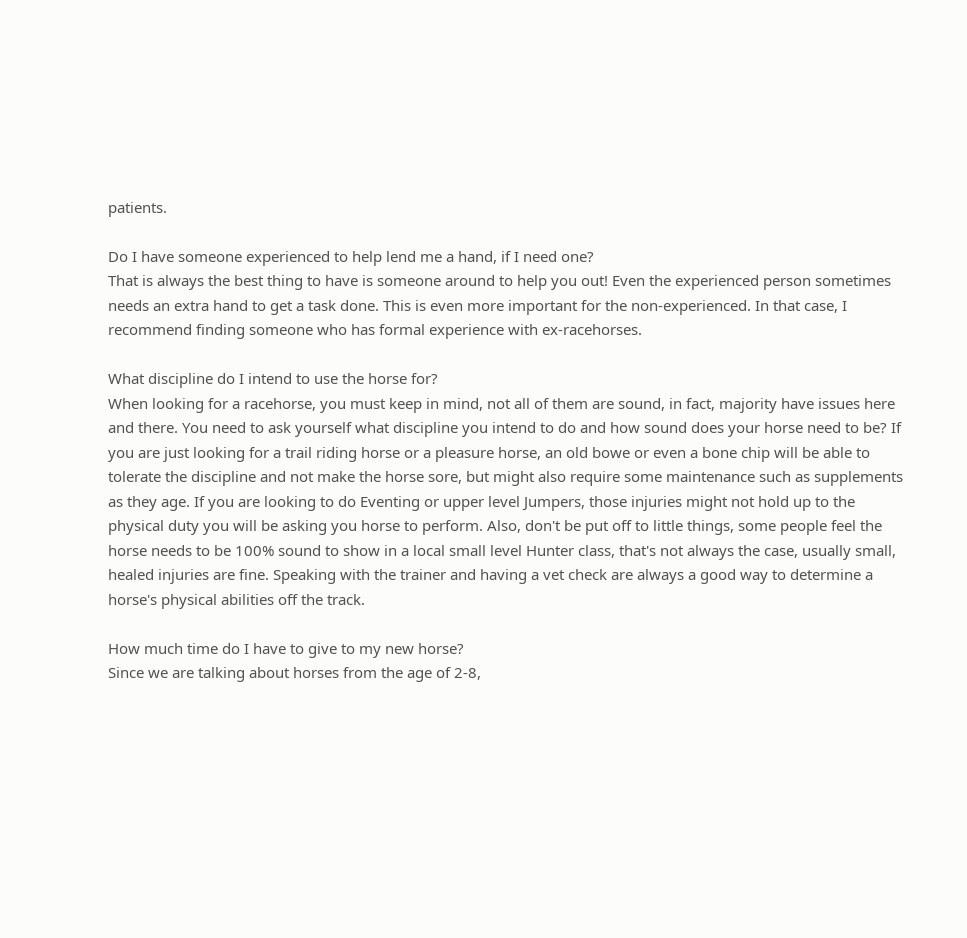patients.

Do I have someone experienced to help lend me a hand, if I need one?
That is always the best thing to have is someone around to help you out! Even the experienced person sometimes needs an extra hand to get a task done. This is even more important for the non-experienced. In that case, I recommend finding someone who has formal experience with ex-racehorses.

What discipline do I intend to use the horse for?
When looking for a racehorse, you must keep in mind, not all of them are sound, in fact, majority have issues here and there. You need to ask yourself what discipline you intend to do and how sound does your horse need to be? If you are just looking for a trail riding horse or a pleasure horse, an old bowe or even a bone chip will be able to tolerate the discipline and not make the horse sore, but might also require some maintenance such as supplements as they age. If you are looking to do Eventing or upper level Jumpers, those injuries might not hold up to the physical duty you will be asking you horse to perform. Also, don't be put off to little things, some people feel the horse needs to be 100% sound to show in a local small level Hunter class, that's not always the case, usually small, healed injuries are fine. Speaking with the trainer and having a vet check are always a good way to determine a horse's physical abilities off the track.

How much time do I have to give to my new horse?
Since we are talking about horses from the age of 2-8,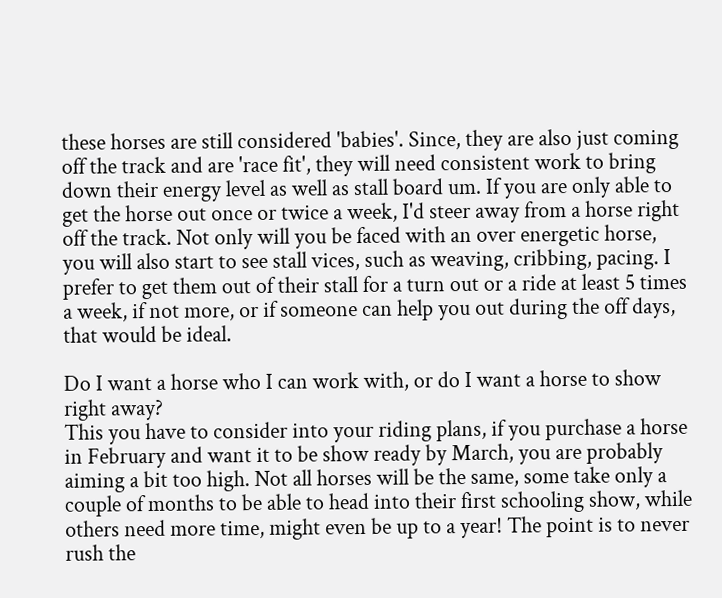these horses are still considered 'babies'. Since, they are also just coming off the track and are 'race fit', they will need consistent work to bring down their energy level as well as stall board um. If you are only able to get the horse out once or twice a week, I'd steer away from a horse right off the track. Not only will you be faced with an over energetic horse, you will also start to see stall vices, such as weaving, cribbing, pacing. I prefer to get them out of their stall for a turn out or a ride at least 5 times a week, if not more, or if someone can help you out during the off days, that would be ideal.

Do I want a horse who I can work with, or do I want a horse to show right away?
This you have to consider into your riding plans, if you purchase a horse in February and want it to be show ready by March, you are probably aiming a bit too high. Not all horses will be the same, some take only a couple of months to be able to head into their first schooling show, while others need more time, might even be up to a year! The point is to never rush the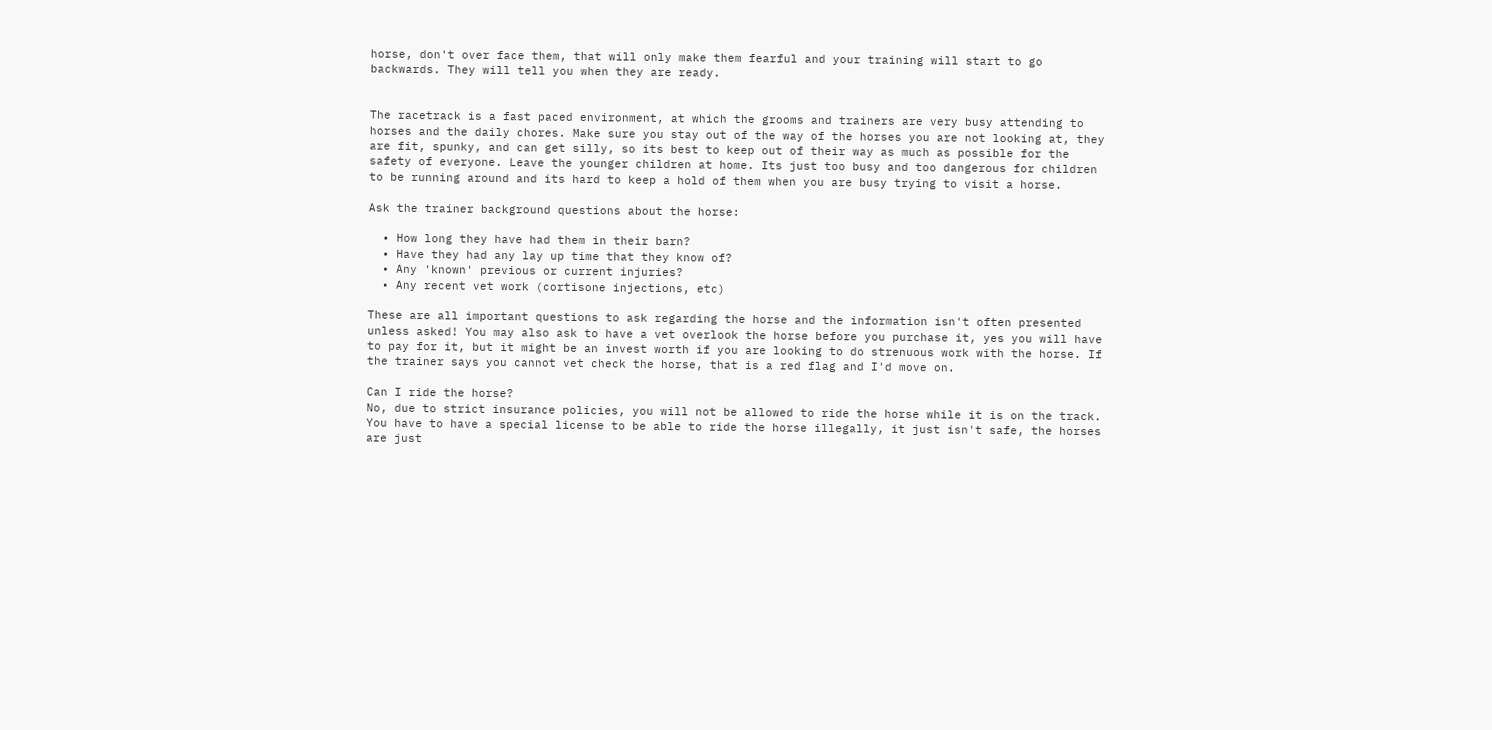horse, don't over face them, that will only make them fearful and your training will start to go backwards. They will tell you when they are ready.


The racetrack is a fast paced environment, at which the grooms and trainers are very busy attending to horses and the daily chores. Make sure you stay out of the way of the horses you are not looking at, they are fit, spunky, and can get silly, so its best to keep out of their way as much as possible for the safety of everyone. Leave the younger children at home. Its just too busy and too dangerous for children to be running around and its hard to keep a hold of them when you are busy trying to visit a horse.

Ask the trainer background questions about the horse:

  • How long they have had them in their barn?
  • Have they had any lay up time that they know of?
  • Any 'known' previous or current injuries?
  • Any recent vet work (cortisone injections, etc)

These are all important questions to ask regarding the horse and the information isn't often presented unless asked! You may also ask to have a vet overlook the horse before you purchase it, yes you will have to pay for it, but it might be an invest worth if you are looking to do strenuous work with the horse. If the trainer says you cannot vet check the horse, that is a red flag and I'd move on.

Can I ride the horse?
No, due to strict insurance policies, you will not be allowed to ride the horse while it is on the track. You have to have a special license to be able to ride the horse illegally, it just isn't safe, the horses are just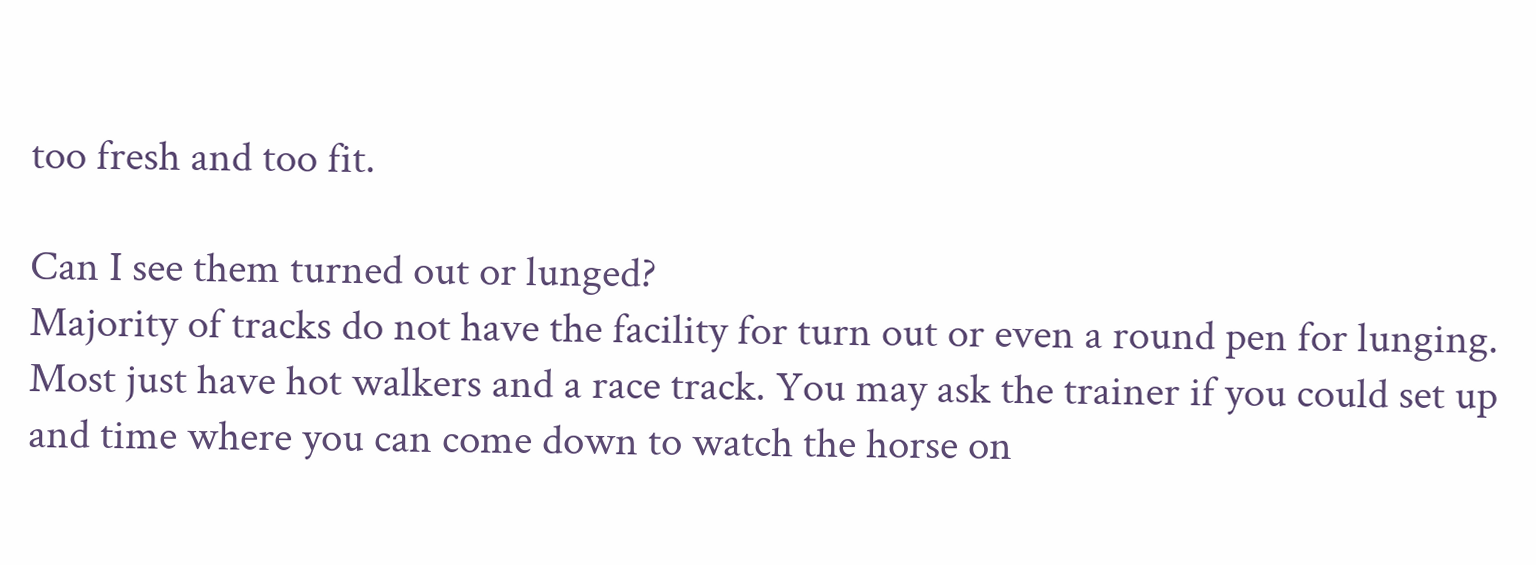too fresh and too fit.

Can I see them turned out or lunged?
Majority of tracks do not have the facility for turn out or even a round pen for lunging. Most just have hot walkers and a race track. You may ask the trainer if you could set up and time where you can come down to watch the horse on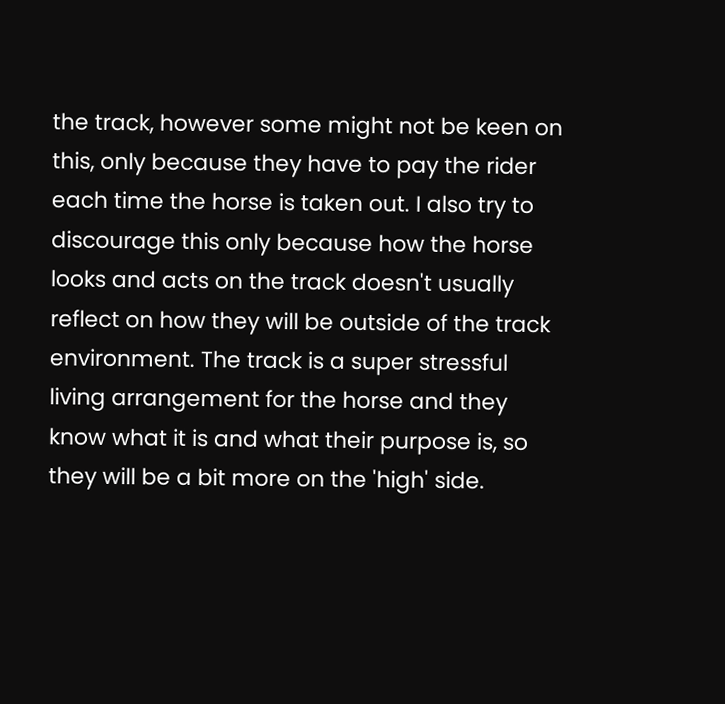the track, however some might not be keen on this, only because they have to pay the rider each time the horse is taken out. I also try to discourage this only because how the horse looks and acts on the track doesn't usually reflect on how they will be outside of the track environment. The track is a super stressful living arrangement for the horse and they know what it is and what their purpose is, so they will be a bit more on the 'high' side.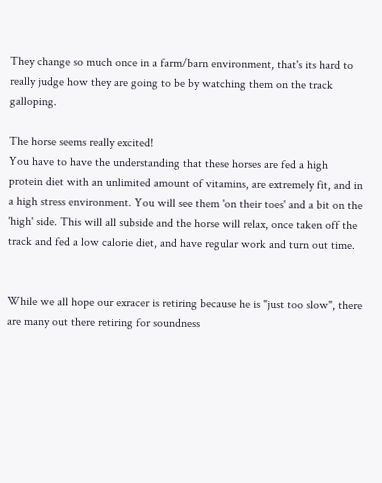They change so much once in a farm/barn environment, that's its hard to really judge how they are going to be by watching them on the track galloping.

The horse seems really excited!
You have to have the understanding that these horses are fed a high protein diet with an unlimited amount of vitamins, are extremely fit, and in a high stress environment. You will see them 'on their toes' and a bit on the 'high' side. This will all subside and the horse will relax, once taken off the track and fed a low calorie diet, and have regular work and turn out time.


While we all hope our exracer is retiring because he is "just too slow", there are many out there retiring for soundness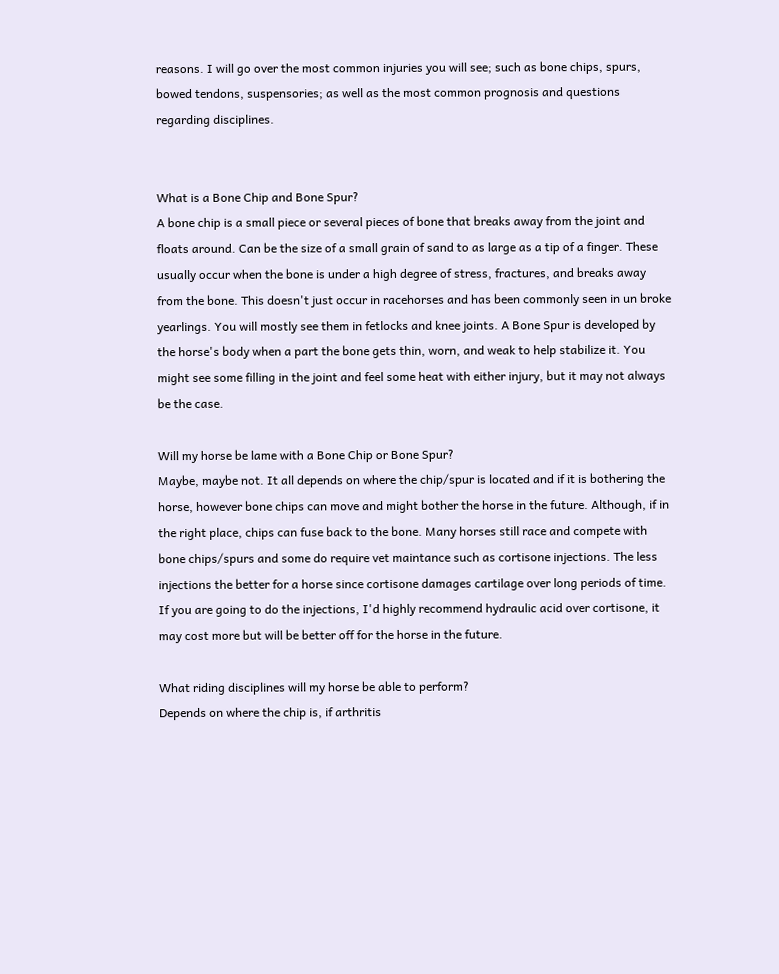reasons. I will go over the most common injuries you will see; such as bone chips, spurs, bowed tendons, suspensories; as well as the most common prognosis and questions regarding disciplines.


What is a Bone Chip and Bone Spur?
A bone chip is a small piece or several pieces of bone that breaks away from the joint and floats around. Can be the size of a small grain of sand to as large as a tip of a finger. These usually occur when the bone is under a high degree of stress, fractures, and breaks away from the bone. This doesn't just occur in racehorses and has been commonly seen in un broke yearlings. You will mostly see them in fetlocks and knee joints. A Bone Spur is developed by the horse's body when a part the bone gets thin, worn, and weak to help stabilize it. You might see some filling in the joint and feel some heat with either injury, but it may not always be the case.

Will my horse be lame with a Bone Chip or Bone Spur?
Maybe, maybe not. It all depends on where the chip/spur is located and if it is bothering the horse, however bone chips can move and might bother the horse in the future. Although, if in the right place, chips can fuse back to the bone. Many horses still race and compete with bone chips/spurs and some do require vet maintance such as cortisone injections. The less injections the better for a horse since cortisone damages cartilage over long periods of time. If you are going to do the injections, I'd highly recommend hydraulic acid over cortisone, it may cost more but will be better off for the horse in the future.

What riding disciplines will my horse be able to perform?
Depends on where the chip is, if arthritis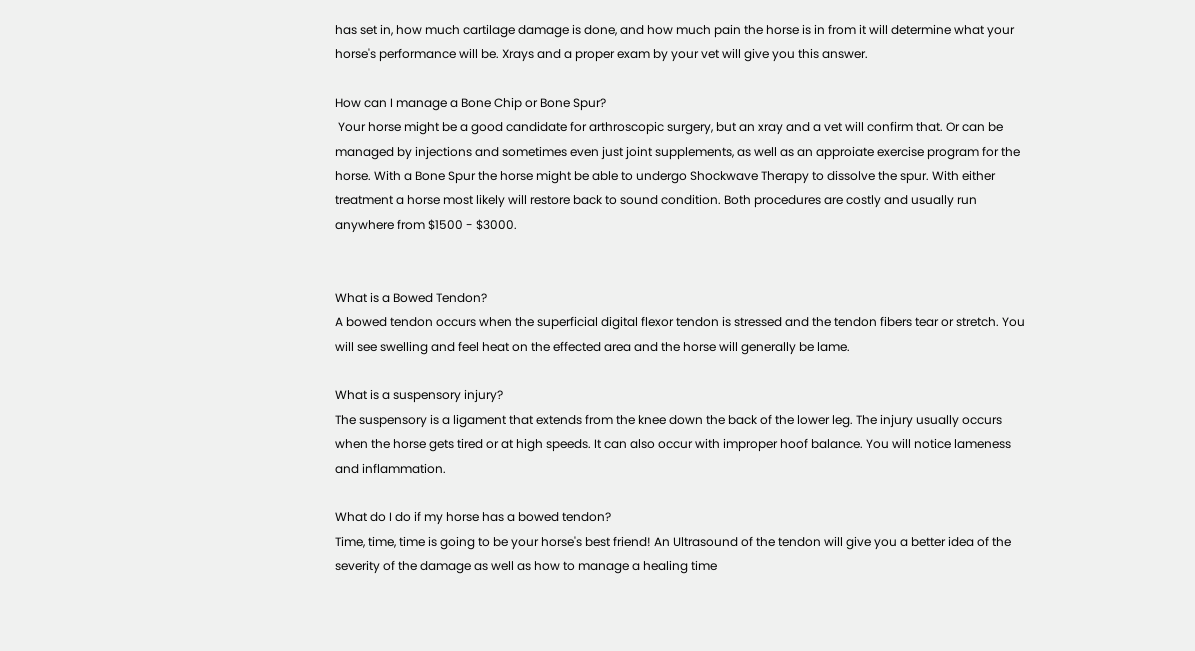has set in, how much cartilage damage is done, and how much pain the horse is in from it will determine what your horse's performance will be. Xrays and a proper exam by your vet will give you this answer.

How can I manage a Bone Chip or Bone Spur?
 Your horse might be a good candidate for arthroscopic surgery, but an xray and a vet will confirm that. Or can be managed by injections and sometimes even just joint supplements, as well as an approiate exercise program for the horse. With a Bone Spur the horse might be able to undergo Shockwave Therapy to dissolve the spur. With either treatment a horse most likely will restore back to sound condition. Both procedures are costly and usually run anywhere from $1500 - $3000.


What is a Bowed Tendon?
A bowed tendon occurs when the superficial digital flexor tendon is stressed and the tendon fibers tear or stretch. You will see swelling and feel heat on the effected area and the horse will generally be lame.

What is a suspensory injury?
The suspensory is a ligament that extends from the knee down the back of the lower leg. The injury usually occurs when the horse gets tired or at high speeds. It can also occur with improper hoof balance. You will notice lameness and inflammation.

What do I do if my horse has a bowed tendon?
Time, time, time is going to be your horse's best friend! An Ultrasound of the tendon will give you a better idea of the severity of the damage as well as how to manage a healing time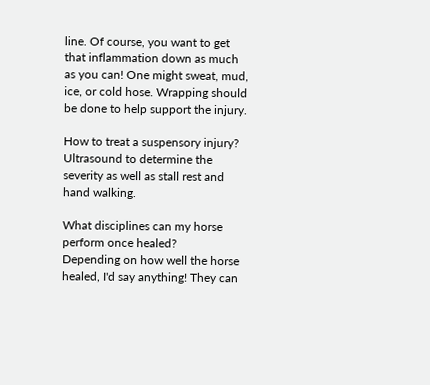line. Of course, you want to get that inflammation down as much as you can! One might sweat, mud, ice, or cold hose. Wrapping should be done to help support the injury.

How to treat a suspensory injury?
Ultrasound to determine the severity as well as stall rest and hand walking.

What disciplines can my horse perform once healed?
Depending on how well the horse healed, I'd say anything! They can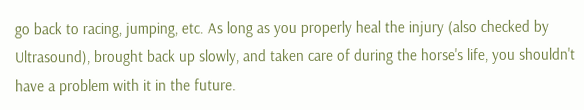go back to racing, jumping, etc. As long as you properly heal the injury (also checked by Ultrasound), brought back up slowly, and taken care of during the horse's life, you shouldn't have a problem with it in the future.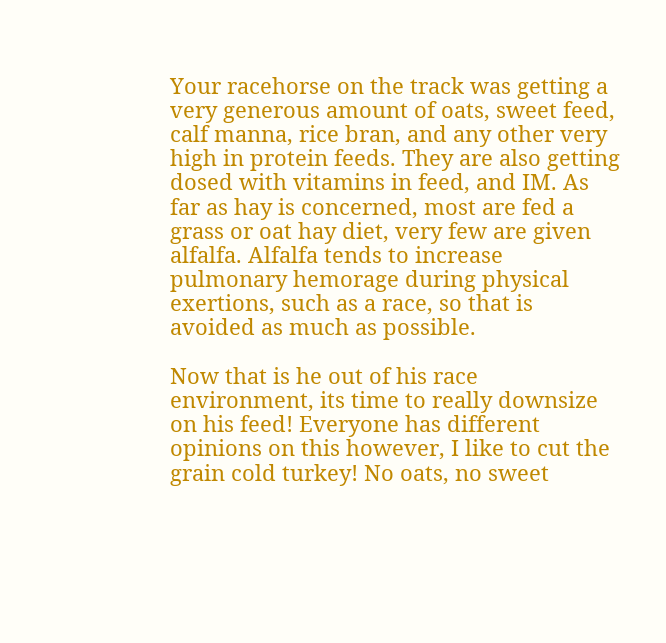Your racehorse on the track was getting a very generous amount of oats, sweet feed, calf manna, rice bran, and any other very high in protein feeds. They are also getting dosed with vitamins in feed, and IM. As far as hay is concerned, most are fed a grass or oat hay diet, very few are given alfalfa. Alfalfa tends to increase pulmonary hemorage during physical exertions, such as a race, so that is avoided as much as possible.

Now that is he out of his race environment, its time to really downsize on his feed! Everyone has different opinions on this however, I like to cut the grain cold turkey! No oats, no sweet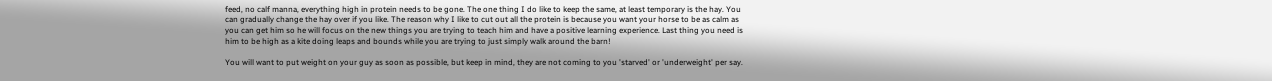feed, no calf manna, everything high in protein needs to be gone. The one thing I do like to keep the same, at least temporary is the hay. You can gradually change the hay over if you like. The reason why I like to cut out all the protein is because you want your horse to be as calm as you can get him so he will focus on the new things you are trying to teach him and have a positive learning experience. Last thing you need is him to be high as a kite doing leaps and bounds while you are trying to just simply walk around the barn!

You will want to put weight on your guy as soon as possible, but keep in mind, they are not coming to you 'starved' or 'underweight' per say.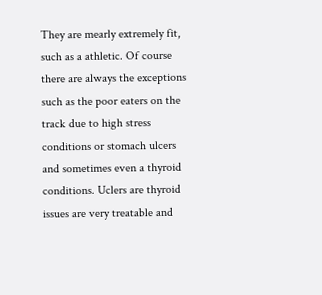They are mearly extremely fit, such as a athletic. Of course there are always the exceptions such as the poor eaters on the track due to high stress conditions or stomach ulcers and sometimes even a thyroid conditions. Uclers are thyroid issues are very treatable and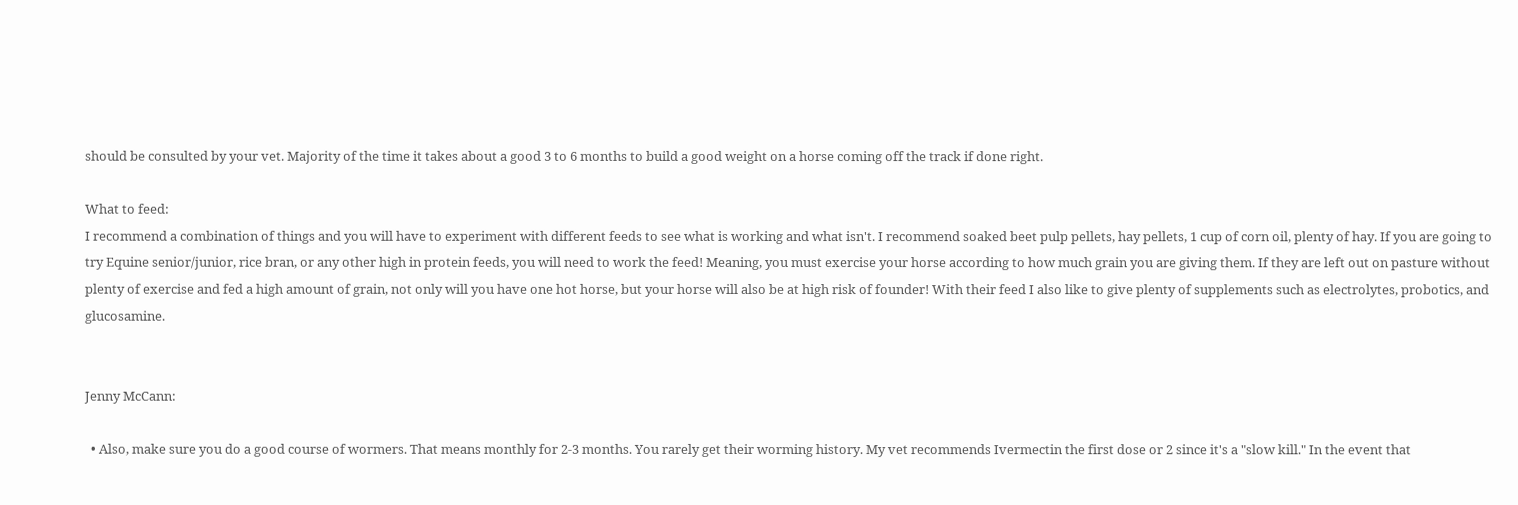should be consulted by your vet. Majority of the time it takes about a good 3 to 6 months to build a good weight on a horse coming off the track if done right.

What to feed:
I recommend a combination of things and you will have to experiment with different feeds to see what is working and what isn't. I recommend soaked beet pulp pellets, hay pellets, 1 cup of corn oil, plenty of hay. If you are going to try Equine senior/junior, rice bran, or any other high in protein feeds, you will need to work the feed! Meaning, you must exercise your horse according to how much grain you are giving them. If they are left out on pasture without plenty of exercise and fed a high amount of grain, not only will you have one hot horse, but your horse will also be at high risk of founder! With their feed I also like to give plenty of supplements such as electrolytes, probotics, and glucosamine.


Jenny McCann:

  • Also, make sure you do a good course of wormers. That means monthly for 2-3 months. You rarely get their worming history. My vet recommends Ivermectin the first dose or 2 since it's a "slow kill." In the event that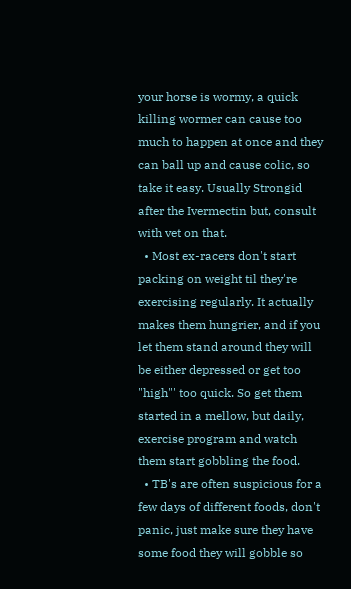your horse is wormy, a quick killing wormer can cause too much to happen at once and they can ball up and cause colic, so take it easy. Usually Strongid after the Ivermectin but, consult with vet on that.
  • Most ex-racers don't start packing on weight til they're exercising regularly. It actually makes them hungrier, and if you let them stand around they will be either depressed or get too "high"' too quick. So get them started in a mellow, but daily, exercise program and watch them start gobbling the food.
  • TB's are often suspicious for a few days of different foods, don't panic, just make sure they have some food they will gobble so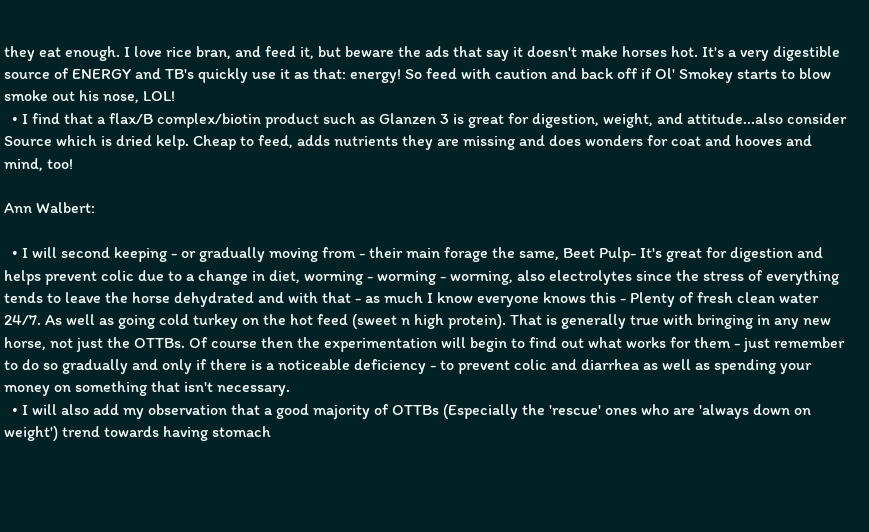they eat enough. I love rice bran, and feed it, but beware the ads that say it doesn't make horses hot. It's a very digestible source of ENERGY and TB's quickly use it as that: energy! So feed with caution and back off if Ol' Smokey starts to blow smoke out his nose, LOL!
  • I find that a flax/B complex/biotin product such as Glanzen 3 is great for digestion, weight, and attitude...also consider Source which is dried kelp. Cheap to feed, adds nutrients they are missing and does wonders for coat and hooves and mind, too!

Ann Walbert:

  • I will second keeping - or gradually moving from - their main forage the same, Beet Pulp- It's great for digestion and helps prevent colic due to a change in diet, worming - worming - worming, also electrolytes since the stress of everything tends to leave the horse dehydrated and with that - as much I know everyone knows this - Plenty of fresh clean water 24/7. As well as going cold turkey on the hot feed (sweet n high protein). That is generally true with bringing in any new horse, not just the OTTBs. Of course then the experimentation will begin to find out what works for them - just remember to do so gradually and only if there is a noticeable deficiency - to prevent colic and diarrhea as well as spending your money on something that isn't necessary.
  • I will also add my observation that a good majority of OTTBs (Especially the 'rescue' ones who are 'always down on weight') trend towards having stomach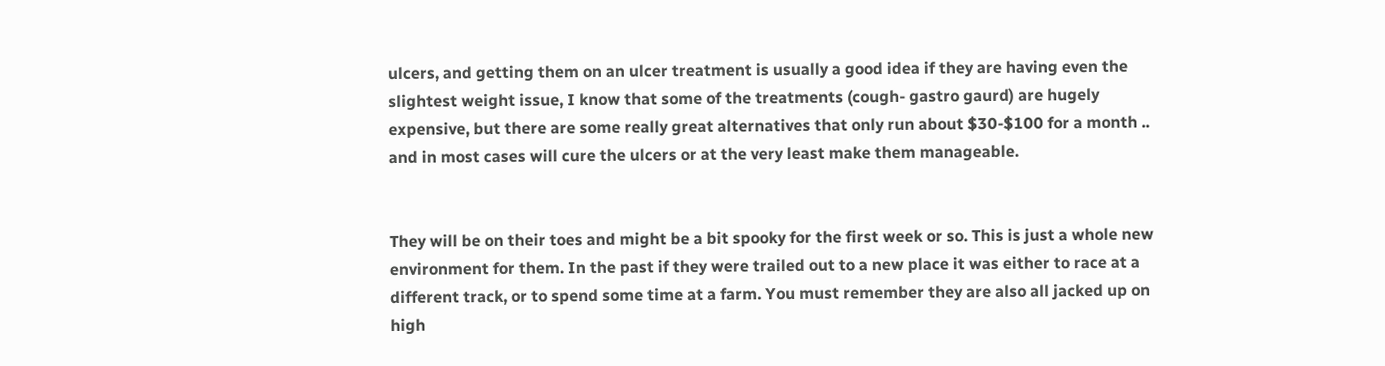ulcers, and getting them on an ulcer treatment is usually a good idea if they are having even the slightest weight issue, I know that some of the treatments (cough- gastro gaurd) are hugely expensive, but there are some really great alternatives that only run about $30-$100 for a month .. and in most cases will cure the ulcers or at the very least make them manageable.


They will be on their toes and might be a bit spooky for the first week or so. This is just a whole new environment for them. In the past if they were trailed out to a new place it was either to race at a different track, or to spend some time at a farm. You must remember they are also all jacked up on high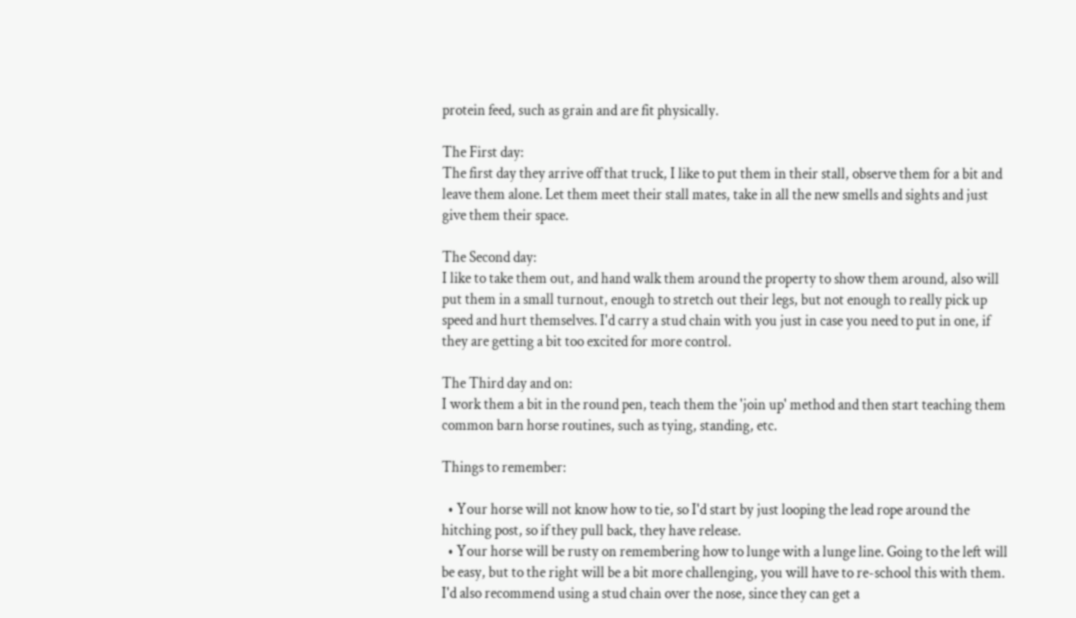protein feed, such as grain and are fit physically.

The First day:
The first day they arrive off that truck, I like to put them in their stall, observe them for a bit and leave them alone. Let them meet their stall mates, take in all the new smells and sights and just give them their space.

The Second day:
I like to take them out, and hand walk them around the property to show them around, also will put them in a small turnout, enough to stretch out their legs, but not enough to really pick up speed and hurt themselves. I'd carry a stud chain with you just in case you need to put in one, if they are getting a bit too excited for more control.

The Third day and on:
I work them a bit in the round pen, teach them the 'join up' method and then start teaching them common barn horse routines, such as tying, standing, etc.

Things to remember:

  • Your horse will not know how to tie, so I'd start by just looping the lead rope around the hitching post, so if they pull back, they have release.
  • Your horse will be rusty on remembering how to lunge with a lunge line. Going to the left will be easy, but to the right will be a bit more challenging, you will have to re-school this with them. I'd also recommend using a stud chain over the nose, since they can get a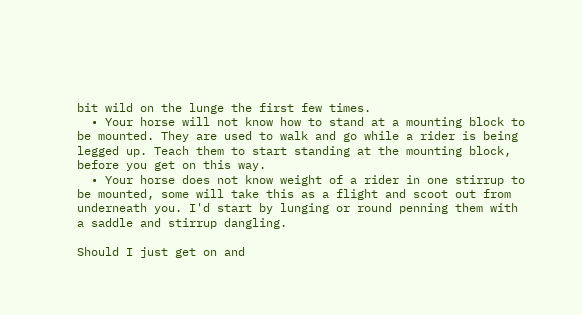bit wild on the lunge the first few times.
  • Your horse will not know how to stand at a mounting block to be mounted. They are used to walk and go while a rider is being legged up. Teach them to start standing at the mounting block, before you get on this way.
  • Your horse does not know weight of a rider in one stirrup to be mounted, some will take this as a flight and scoot out from underneath you. I'd start by lunging or round penning them with a saddle and stirrup dangling.

Should I just get on and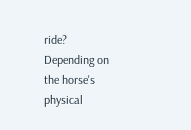ride?
Depending on the horse's physical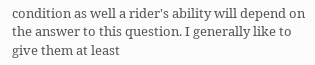condition as well a rider's ability will depend on the answer to this question. I generally like to give them at least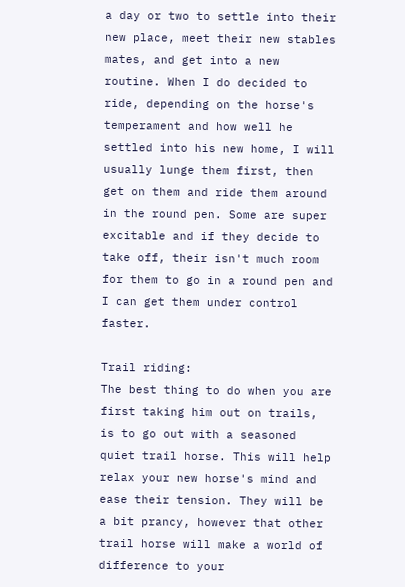a day or two to settle into their new place, meet their new stables mates, and get into a new routine. When I do decided to ride, depending on the horse's temperament and how well he settled into his new home, I will usually lunge them first, then get on them and ride them around in the round pen. Some are super excitable and if they decide to take off, their isn't much room for them to go in a round pen and I can get them under control faster.

Trail riding:
The best thing to do when you are first taking him out on trails, is to go out with a seasoned quiet trail horse. This will help relax your new horse's mind and ease their tension. They will be a bit prancy, however that other trail horse will make a world of difference to your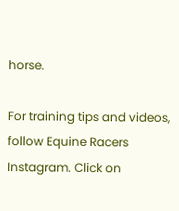horse.

For training tips and videos, follow Equine Racers Instagram. Click on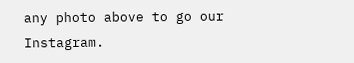any photo above to go our Instagram.